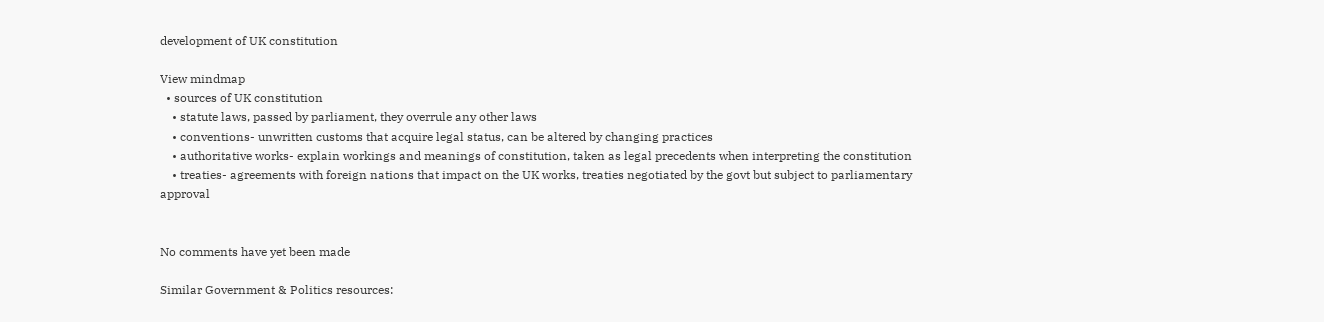development of UK constitution

View mindmap
  • sources of UK constitution
    • statute laws, passed by parliament, they overrule any other laws
    • conventions- unwritten customs that acquire legal status, can be altered by changing practices
    • authoritative works- explain workings and meanings of constitution, taken as legal precedents when interpreting the constitution
    • treaties- agreements with foreign nations that impact on the UK works, treaties negotiated by the govt but subject to parliamentary approval


No comments have yet been made

Similar Government & Politics resources: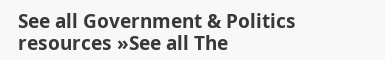See all Government & Politics resources »See all The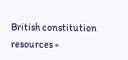British constitution resources »